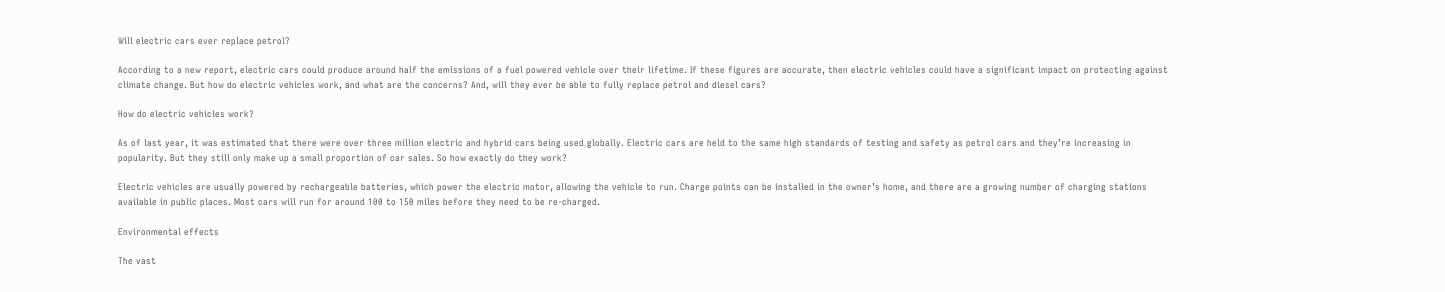Will electric cars ever replace petrol?

According to a new report, electric cars could produce around half the emissions of a fuel powered vehicle over their lifetime. If these figures are accurate, then electric vehicles could have a significant impact on protecting against climate change. But how do electric vehicles work, and what are the concerns? And, will they ever be able to fully replace petrol and diesel cars?

How do electric vehicles work?

As of last year, it was estimated that there were over three million electric and hybrid cars being used globally. Electric cars are held to the same high standards of testing and safety as petrol cars and they’re increasing in popularity. But they still only make up a small proportion of car sales. So how exactly do they work?

Electric vehicles are usually powered by rechargeable batteries, which power the electric motor, allowing the vehicle to run. Charge points can be installed in the owner’s home, and there are a growing number of charging stations available in public places. Most cars will run for around 100 to 150 miles before they need to be re-charged.

Environmental effects

The vast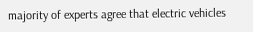majority of experts agree that electric vehicles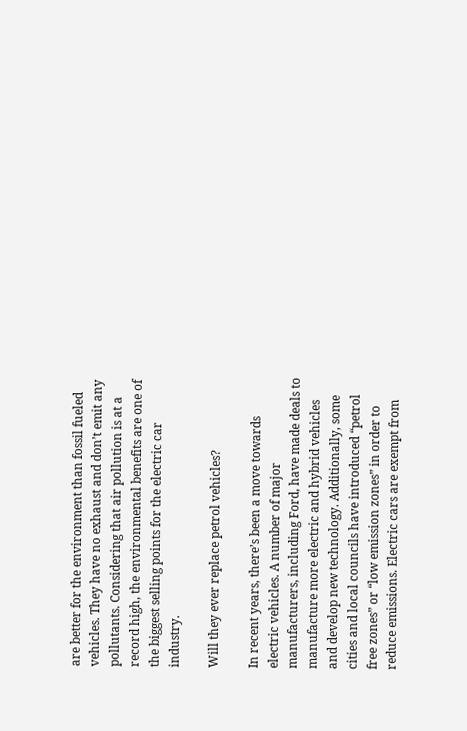are better for the environment than fossil fueled vehicles. They have no exhaust and don’t emit any pollutants. Considering that air pollution is at a record high, the environmental benefits are one of the biggest selling points for the electric car industry.

Will they ever replace petrol vehicles?

In recent years, there’s been a move towards electric vehicles. A number of major manufacturers, including Ford, have made deals to manufacture more electric and hybrid vehicles and develop new technology. Additionally, some cities and local councils have introduced “petrol free zones” or “low emission zones” in order to reduce emissions. Electric cars are exempt from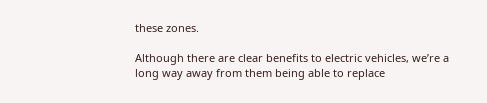these zones.

Although there are clear benefits to electric vehicles, we’re a long way away from them being able to replace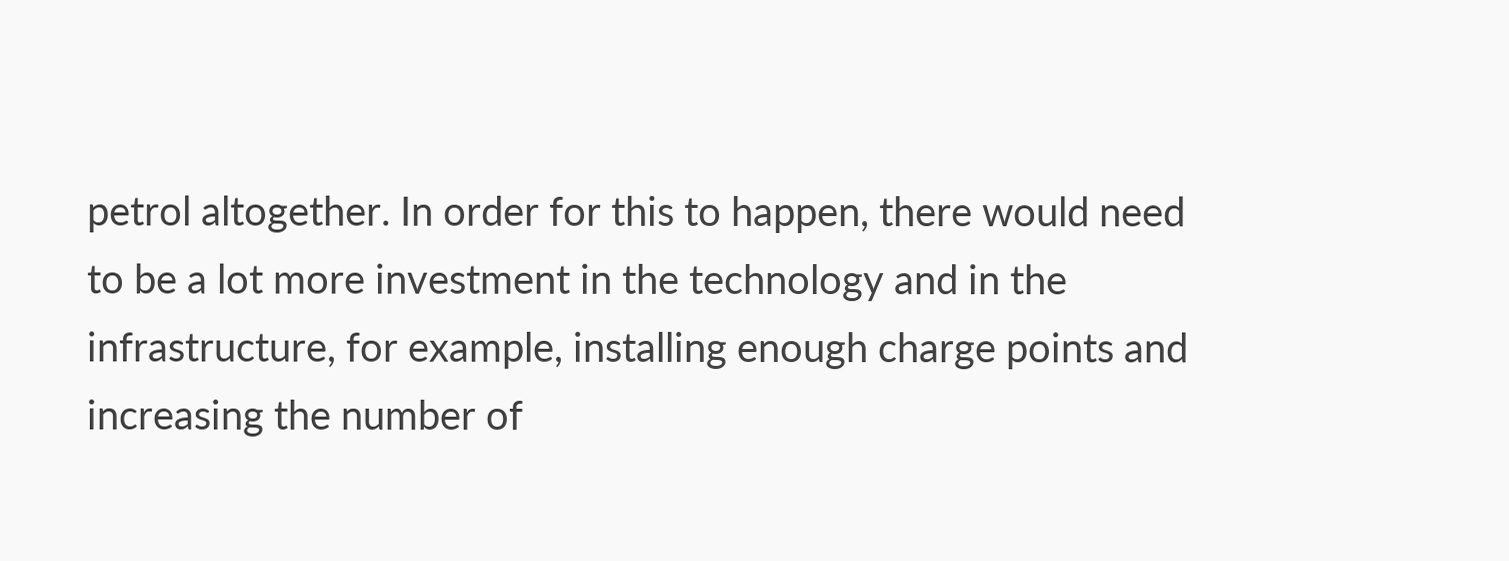petrol altogether. In order for this to happen, there would need to be a lot more investment in the technology and in the infrastructure, for example, installing enough charge points and increasing the number of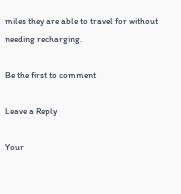miles they are able to travel for without needing recharging.

Be the first to comment

Leave a Reply

Your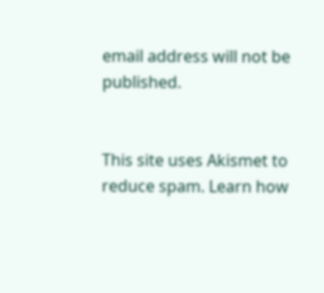email address will not be published.


This site uses Akismet to reduce spam. Learn how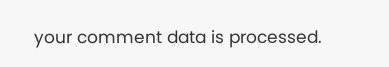your comment data is processed.